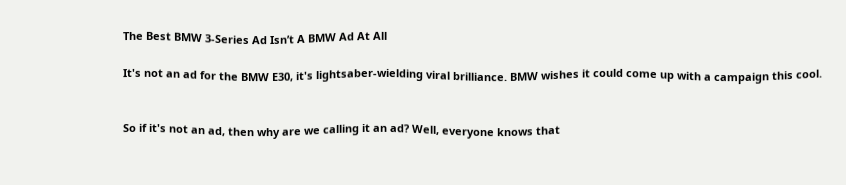The Best BMW 3-Series Ad Isn’t A BMW Ad At All

It's not an ad for the BMW E30, it's lightsaber-wielding viral brilliance. BMW wishes it could come up with a campaign this cool.


So if it's not an ad, then why are we calling it an ad? Well, everyone knows that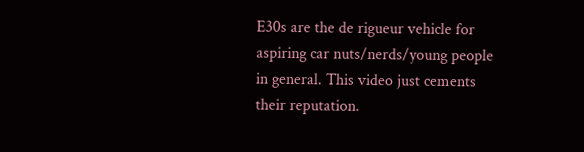E30s are the de rigueur vehicle for aspiring car nuts/nerds/young people in general. This video just cements their reputation.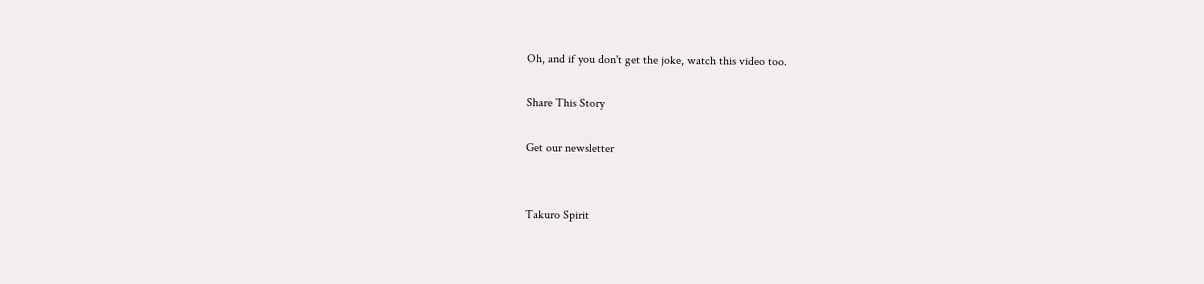Oh, and if you don't get the joke, watch this video too.

Share This Story

Get our newsletter


Takuro Spirit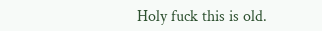Holy fuck this is old.